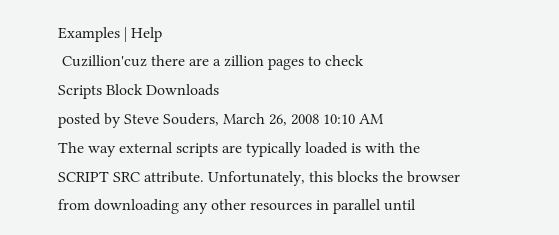Examples | Help
 Cuzillion'cuz there are a zillion pages to check
Scripts Block Downloads
posted by Steve Souders, March 26, 2008 10:10 AM
The way external scripts are typically loaded is with the SCRIPT SRC attribute. Unfortunately, this blocks the browser from downloading any other resources in parallel until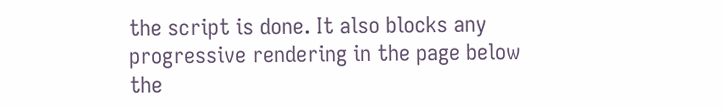the script is done. It also blocks any progressive rendering in the page below the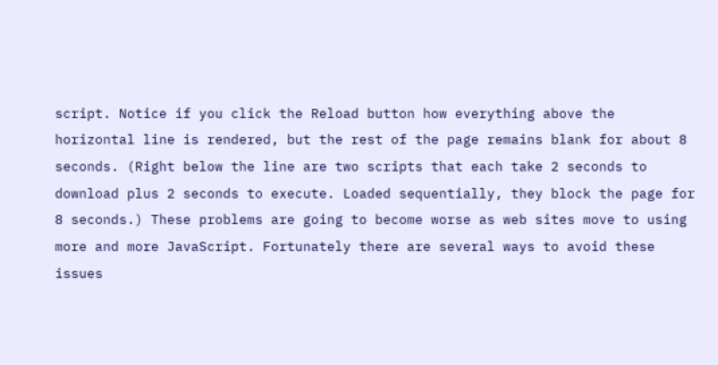script. Notice if you click the Reload button how everything above the horizontal line is rendered, but the rest of the page remains blank for about 8 seconds. (Right below the line are two scripts that each take 2 seconds to download plus 2 seconds to execute. Loaded sequentially, they block the page for 8 seconds.) These problems are going to become worse as web sites move to using more and more JavaScript. Fortunately there are several ways to avoid these issues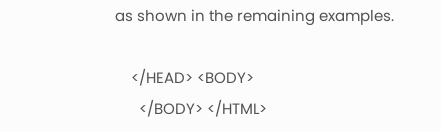as shown in the remaining examples.

    </HEAD> <BODY>
      </BODY> </HTML>